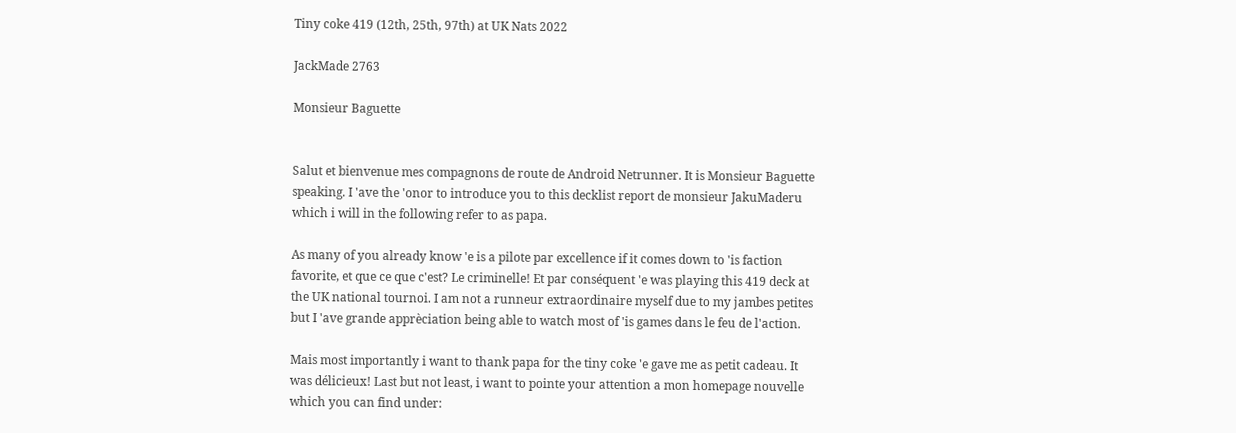Tiny coke 419 (12th, 25th, 97th) at UK Nats 2022

JackMade 2763

Monsieur Baguette


Salut et bienvenue mes compagnons de route de Android Netrunner. It is Monsieur Baguette speaking. I 'ave the 'onor to introduce you to this decklist report de monsieur JakuMaderu which i will in the following refer to as papa.

As many of you already know 'e is a pilote par excellence if it comes down to 'is faction favorite, et que ce que c'est? Le criminelle! Et par conséquent 'e was playing this 419 deck at the UK national tournoi. I am not a runneur extraordinaire myself due to my jambes petites but I 'ave grande apprèciation being able to watch most of 'is games dans le feu de l'action.

Mais most importantly i want to thank papa for the tiny coke 'e gave me as petit cadeau. It was délicieux! Last but not least, i want to pointe your attention a mon homepage nouvelle which you can find under: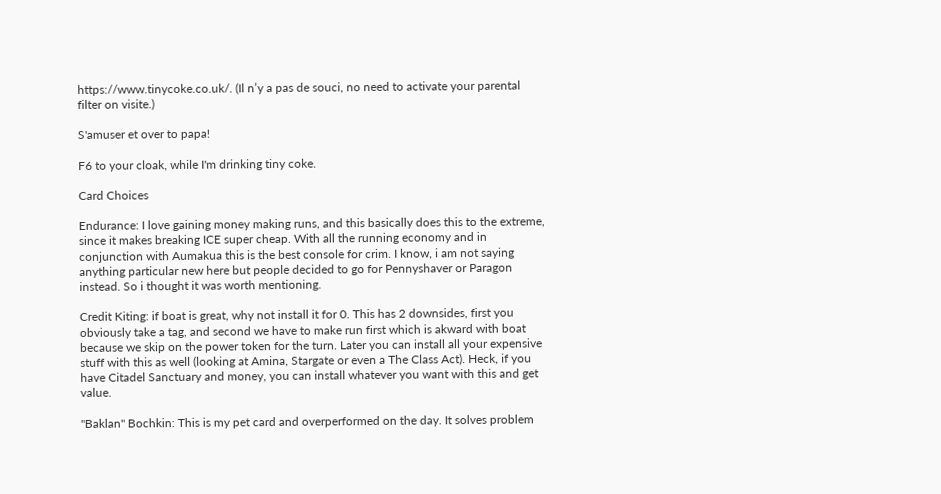https://www.tinycoke.co.uk/. (Il n’y a pas de souci, no need to activate your parental filter on visite.)

S'amuser et over to papa!

F6 to your cloak, while I'm drinking tiny coke.

Card Choices

Endurance: I love gaining money making runs, and this basically does this to the extreme, since it makes breaking ICE super cheap. With all the running economy and in conjunction with Aumakua this is the best console for crim. I know, i am not saying anything particular new here but people decided to go for Pennyshaver or Paragon instead. So i thought it was worth mentioning.

Credit Kiting: if boat is great, why not install it for 0. This has 2 downsides, first you obviously take a tag, and second we have to make run first which is akward with boat because we skip on the power token for the turn. Later you can install all your expensive stuff with this as well (looking at Amina, Stargate or even a The Class Act). Heck, if you have Citadel Sanctuary and money, you can install whatever you want with this and get value.

"Baklan" Bochkin: This is my pet card and overperformed on the day. It solves problem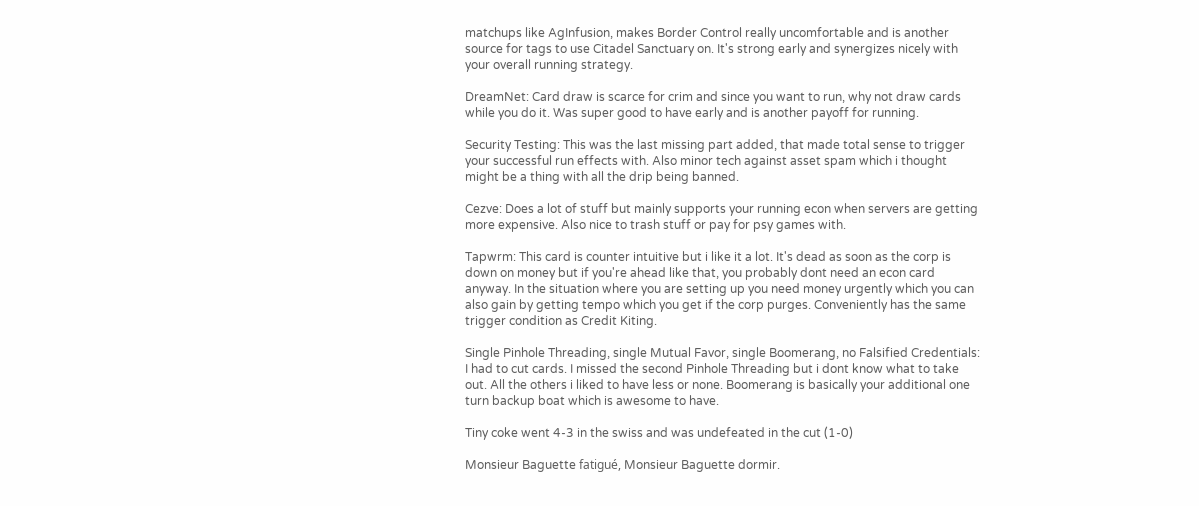matchups like AgInfusion, makes Border Control really uncomfortable and is another source for tags to use Citadel Sanctuary on. It's strong early and synergizes nicely with your overall running strategy.

DreamNet: Card draw is scarce for crim and since you want to run, why not draw cards while you do it. Was super good to have early and is another payoff for running.

Security Testing: This was the last missing part added, that made total sense to trigger your successful run effects with. Also minor tech against asset spam which i thought might be a thing with all the drip being banned.

Cezve: Does a lot of stuff but mainly supports your running econ when servers are getting more expensive. Also nice to trash stuff or pay for psy games with.

Tapwrm: This card is counter intuitive but i like it a lot. It's dead as soon as the corp is down on money but if you're ahead like that, you probably dont need an econ card anyway. In the situation where you are setting up you need money urgently which you can also gain by getting tempo which you get if the corp purges. Conveniently has the same trigger condition as Credit Kiting.

Single Pinhole Threading, single Mutual Favor, single Boomerang, no Falsified Credentials: I had to cut cards. I missed the second Pinhole Threading but i dont know what to take out. All the others i liked to have less or none. Boomerang is basically your additional one turn backup boat which is awesome to have.

Tiny coke went 4-3 in the swiss and was undefeated in the cut (1-0)

Monsieur Baguette fatigué, Monsieur Baguette dormir.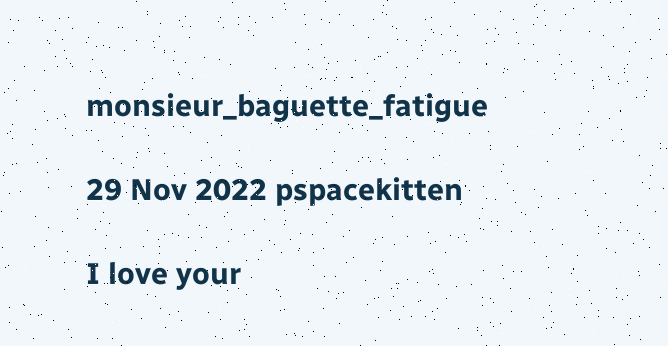monsieur_baguette_fatigue

29 Nov 2022 pspacekitten

I love your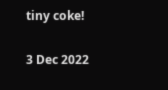tiny coke!

3 Dec 2022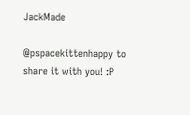JackMade

@pspacekittenhappy to share it with you! :P